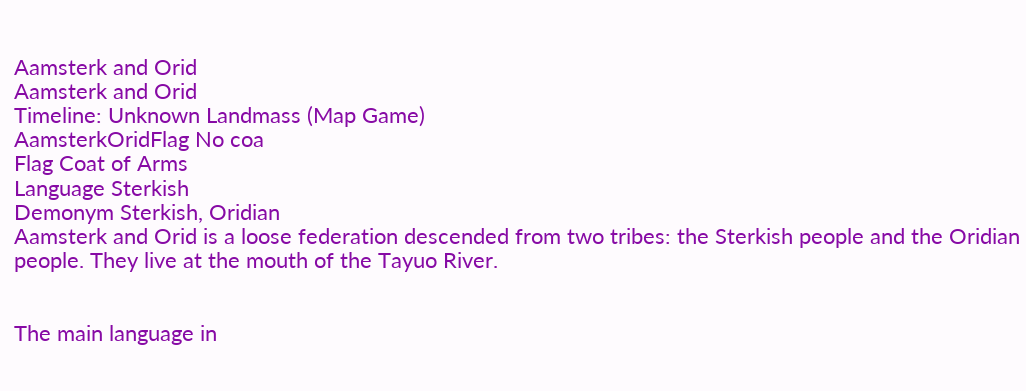Aamsterk and Orid
Aamsterk and Orid
Timeline: Unknown Landmass (Map Game)
AamsterkOridFlag No coa
Flag Coat of Arms
Language Sterkish
Demonym Sterkish, Oridian
Aamsterk and Orid is a loose federation descended from two tribes: the Sterkish people and the Oridian people. They live at the mouth of the Tayuo River.


The main language in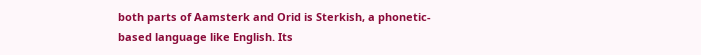both parts of Aamsterk and Orid is Sterkish, a phonetic-based language like English. Its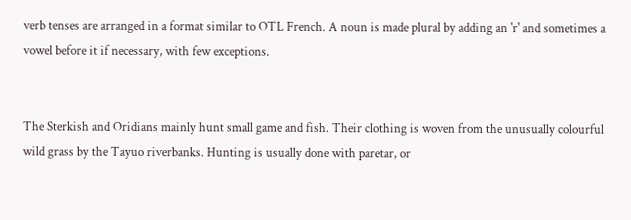verb tenses are arranged in a format similar to OTL French. A noun is made plural by adding an 'r' and sometimes a vowel before it if necessary, with few exceptions.


The Sterkish and Oridians mainly hunt small game and fish. Their clothing is woven from the unusually colourful wild grass by the Tayuo riverbanks. Hunting is usually done with paretar, or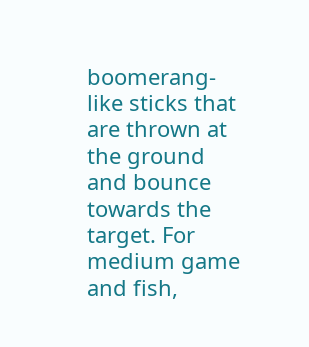boomerang-like sticks that are thrown at the ground and bounce towards the target. For medium game and fish,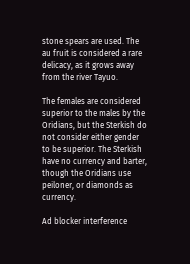stone spears are used. The au fruit is considered a rare delicacy, as it grows away from the river Tayuo.

The females are considered superior to the males by the Oridians, but the Sterkish do not consider either gender to be superior. The Sterkish have no currency and barter, though the Oridians use peiloner, or diamonds as currency.

Ad blocker interference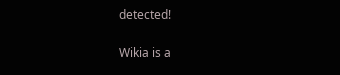detected!

Wikia is a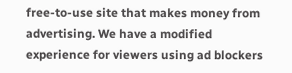free-to-use site that makes money from advertising. We have a modified experience for viewers using ad blockers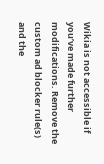Wikia is not accessible if you’ve made further modifications. Remove the custom ad blocker rule(s) and the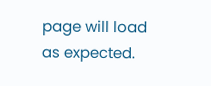page will load as expected.